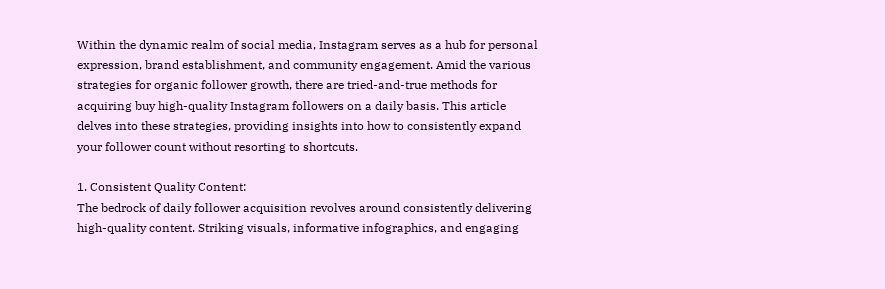Within the dynamic realm of social media, Instagram serves as a hub for personal expression, brand establishment, and community engagement. Amid the various strategies for organic follower growth, there are tried-and-true methods for acquiring buy high-quality Instagram followers on a daily basis. This article delves into these strategies, providing insights into how to consistently expand your follower count without resorting to shortcuts.

1. Consistent Quality Content:
The bedrock of daily follower acquisition revolves around consistently delivering high-quality content. Striking visuals, informative infographics, and engaging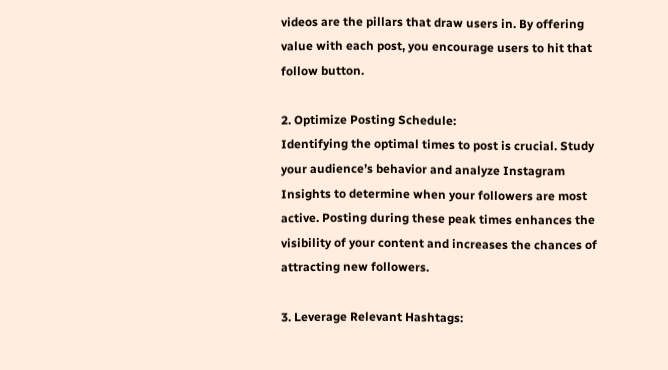videos are the pillars that draw users in. By offering value with each post, you encourage users to hit that follow button.

2. Optimize Posting Schedule:
Identifying the optimal times to post is crucial. Study your audience’s behavior and analyze Instagram Insights to determine when your followers are most active. Posting during these peak times enhances the visibility of your content and increases the chances of attracting new followers.

3. Leverage Relevant Hashtags: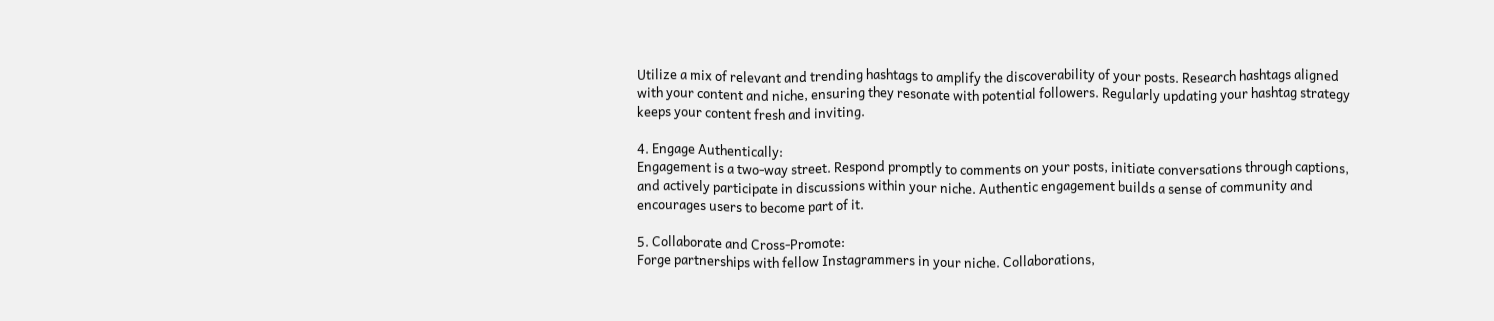Utilize a mix of relevant and trending hashtags to amplify the discoverability of your posts. Research hashtags aligned with your content and niche, ensuring they resonate with potential followers. Regularly updating your hashtag strategy keeps your content fresh and inviting.

4. Engage Authentically:
Engagement is a two-way street. Respond promptly to comments on your posts, initiate conversations through captions, and actively participate in discussions within your niche. Authentic engagement builds a sense of community and encourages users to become part of it.

5. Collaborate and Cross-Promote:
Forge partnerships with fellow Instagrammers in your niche. Collaborations,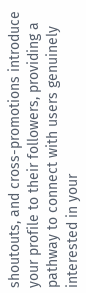shoutouts, and cross-promotions introduce your profile to their followers, providing a pathway to connect with users genuinely interested in your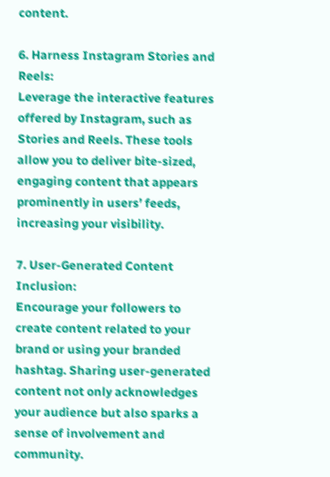content.

6. Harness Instagram Stories and Reels:
Leverage the interactive features offered by Instagram, such as Stories and Reels. These tools allow you to deliver bite-sized, engaging content that appears prominently in users’ feeds, increasing your visibility.

7. User-Generated Content Inclusion:
Encourage your followers to create content related to your brand or using your branded hashtag. Sharing user-generated content not only acknowledges your audience but also sparks a sense of involvement and community.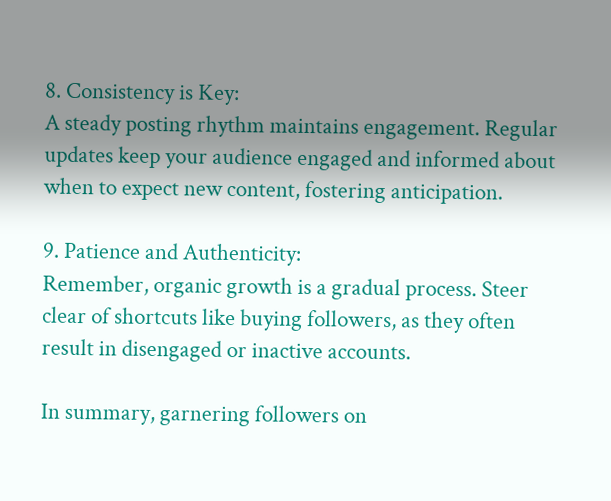8. Consistency is Key:
A steady posting rhythm maintains engagement. Regular updates keep your audience engaged and informed about when to expect new content, fostering anticipation.

9. Patience and Authenticity:
Remember, organic growth is a gradual process. Steer clear of shortcuts like buying followers, as they often result in disengaged or inactive accounts.

In summary, garnering followers on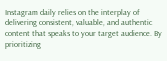Instagram daily relies on the interplay of delivering consistent, valuable, and authentic content that speaks to your target audience. By prioritizing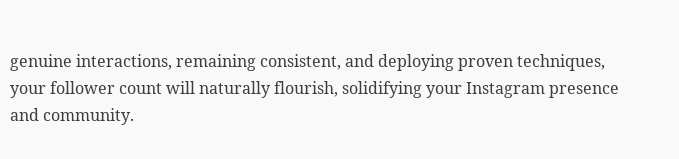genuine interactions, remaining consistent, and deploying proven techniques, your follower count will naturally flourish, solidifying your Instagram presence and community.